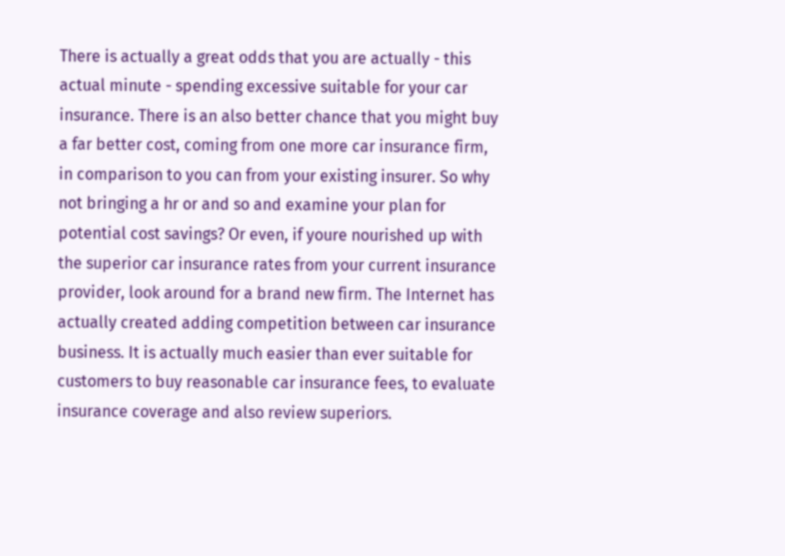There is actually a great odds that you are actually - this actual minute - spending excessive suitable for your car insurance. There is an also better chance that you might buy a far better cost, coming from one more car insurance firm, in comparison to you can from your existing insurer. So why not bringing a hr or and so and examine your plan for potential cost savings? Or even, if youre nourished up with the superior car insurance rates from your current insurance provider, look around for a brand new firm. The Internet has actually created adding competition between car insurance business. It is actually much easier than ever suitable for customers to buy reasonable car insurance fees, to evaluate insurance coverage and also review superiors.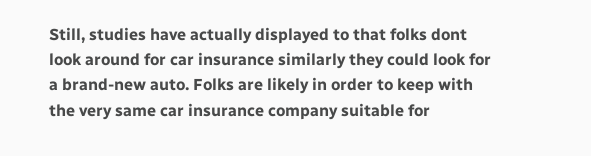Still, studies have actually displayed to that folks dont look around for car insurance similarly they could look for a brand-new auto. Folks are likely in order to keep with the very same car insurance company suitable for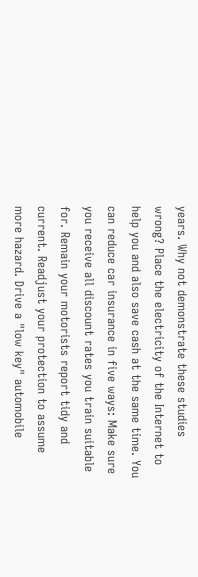years. Why not demonstrate these studies wrong? Place the electricity of the Internet to help you and also save cash at the same time. You can reduce car insurance in five ways: Make sure you receive all discount rates you train suitable for. Remain your motorists report tidy and current. Readjust your protection to assume more hazard. Drive a "low key" automobile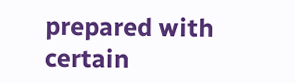prepared with certain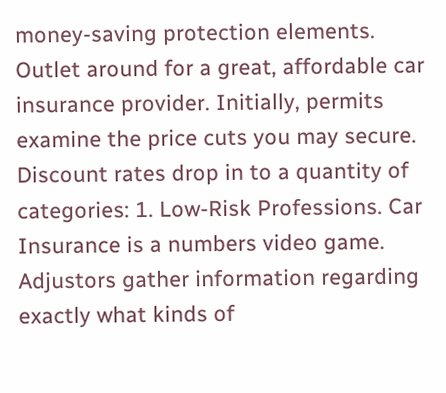money-saving protection elements. Outlet around for a great, affordable car insurance provider. Initially, permits examine the price cuts you may secure. Discount rates drop in to a quantity of categories: 1. Low-Risk Professions. Car Insurance is a numbers video game. Adjustors gather information regarding exactly what kinds of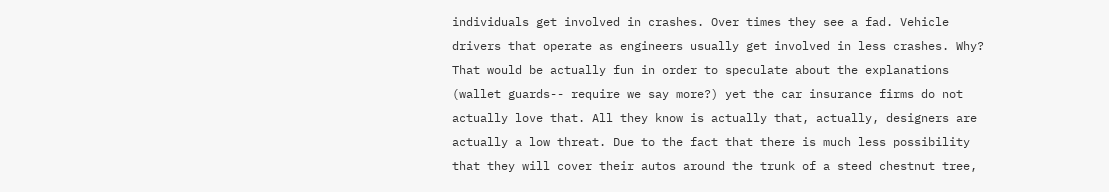individuals get involved in crashes. Over times they see a fad. Vehicle drivers that operate as engineers usually get involved in less crashes. Why? That would be actually fun in order to speculate about the explanations (wallet guards-- require we say more?) yet the car insurance firms do not actually love that. All they know is actually that, actually, designers are actually a low threat. Due to the fact that there is much less possibility that they will cover their autos around the trunk of a steed chestnut tree,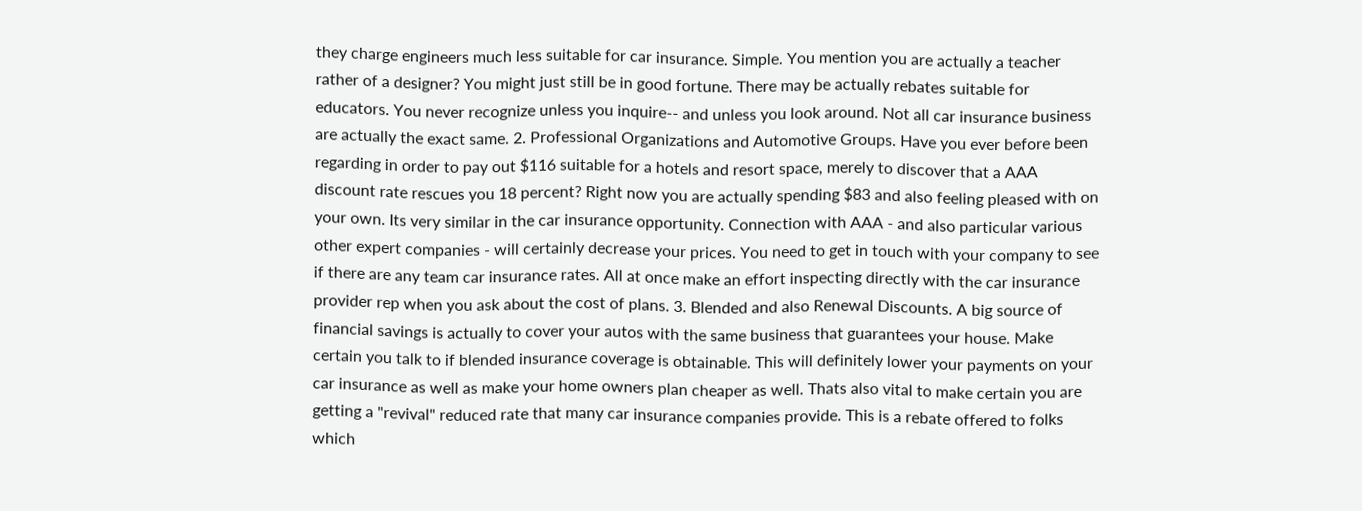they charge engineers much less suitable for car insurance. Simple. You mention you are actually a teacher rather of a designer? You might just still be in good fortune. There may be actually rebates suitable for educators. You never recognize unless you inquire-- and unless you look around. Not all car insurance business are actually the exact same. 2. Professional Organizations and Automotive Groups. Have you ever before been regarding in order to pay out $116 suitable for a hotels and resort space, merely to discover that a AAA discount rate rescues you 18 percent? Right now you are actually spending $83 and also feeling pleased with on your own. Its very similar in the car insurance opportunity. Connection with AAA - and also particular various other expert companies - will certainly decrease your prices. You need to get in touch with your company to see if there are any team car insurance rates. All at once make an effort inspecting directly with the car insurance provider rep when you ask about the cost of plans. 3. Blended and also Renewal Discounts. A big source of financial savings is actually to cover your autos with the same business that guarantees your house. Make certain you talk to if blended insurance coverage is obtainable. This will definitely lower your payments on your car insurance as well as make your home owners plan cheaper as well. Thats also vital to make certain you are getting a "revival" reduced rate that many car insurance companies provide. This is a rebate offered to folks which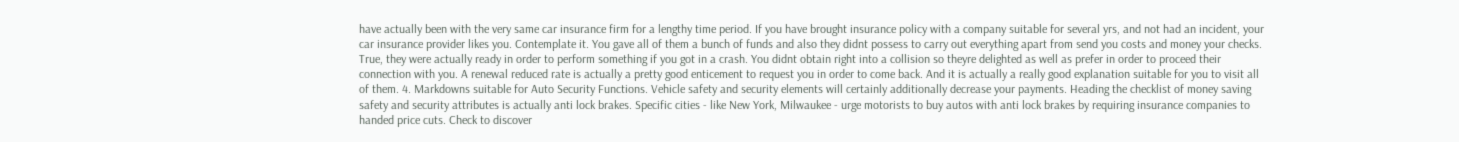have actually been with the very same car insurance firm for a lengthy time period. If you have brought insurance policy with a company suitable for several yrs, and not had an incident, your car insurance provider likes you. Contemplate it. You gave all of them a bunch of funds and also they didnt possess to carry out everything apart from send you costs and money your checks. True, they were actually ready in order to perform something if you got in a crash. You didnt obtain right into a collision so theyre delighted as well as prefer in order to proceed their connection with you. A renewal reduced rate is actually a pretty good enticement to request you in order to come back. And it is actually a really good explanation suitable for you to visit all of them. 4. Markdowns suitable for Auto Security Functions. Vehicle safety and security elements will certainly additionally decrease your payments. Heading the checklist of money saving safety and security attributes is actually anti lock brakes. Specific cities - like New York, Milwaukee - urge motorists to buy autos with anti lock brakes by requiring insurance companies to handed price cuts. Check to discover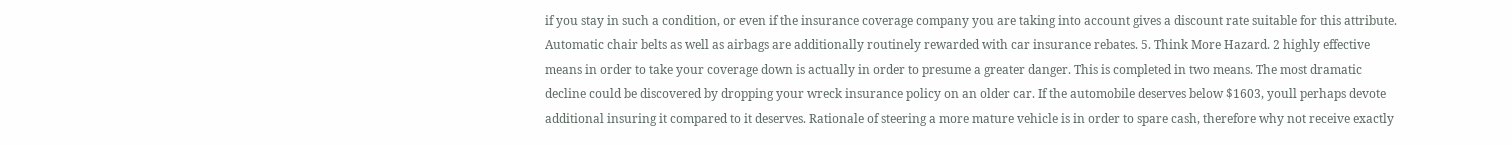if you stay in such a condition, or even if the insurance coverage company you are taking into account gives a discount rate suitable for this attribute. Automatic chair belts as well as airbags are additionally routinely rewarded with car insurance rebates. 5. Think More Hazard. 2 highly effective means in order to take your coverage down is actually in order to presume a greater danger. This is completed in two means. The most dramatic decline could be discovered by dropping your wreck insurance policy on an older car. If the automobile deserves below $1603, youll perhaps devote additional insuring it compared to it deserves. Rationale of steering a more mature vehicle is in order to spare cash, therefore why not receive exactly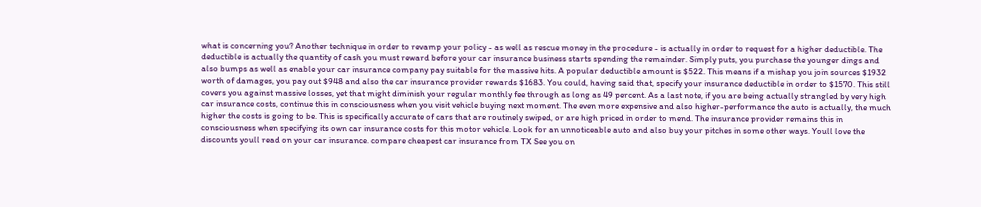what is concerning you? Another technique in order to revamp your policy - as well as rescue money in the procedure - is actually in order to request for a higher deductible. The deductible is actually the quantity of cash you must reward before your car insurance business starts spending the remainder. Simply puts, you purchase the younger dings and also bumps as well as enable your car insurance company pay suitable for the massive hits. A popular deductible amount is $522. This means if a mishap you join sources $1932 worth of damages, you pay out $948 and also the car insurance provider rewards $1683. You could, having said that, specify your insurance deductible in order to $1570. This still covers you against massive losses, yet that might diminish your regular monthly fee through as long as 49 percent. As a last note, if you are being actually strangled by very high car insurance costs, continue this in consciousness when you visit vehicle buying next moment. The even more expensive and also higher-performance the auto is actually, the much higher the costs is going to be. This is specifically accurate of cars that are routinely swiped, or are high priced in order to mend. The insurance provider remains this in consciousness when specifying its own car insurance costs for this motor vehicle. Look for an unnoticeable auto and also buy your pitches in some other ways. Youll love the discounts youll read on your car insurance. compare cheapest car insurance from TX See you on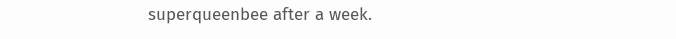superqueenbee after a week.